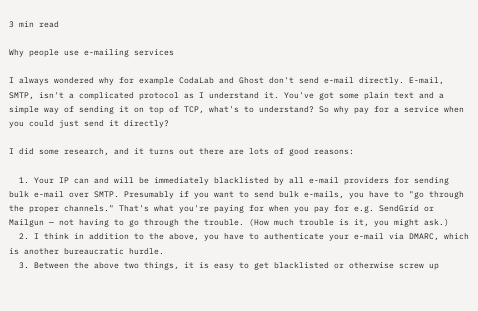3 min read

Why people use e-mailing services

I always wondered why for example CodaLab and Ghost don't send e-mail directly. E-mail, SMTP, isn't a complicated protocol as I understand it. You've got some plain text and a simple way of sending it on top of TCP, what's to understand? So why pay for a service when you could just send it directly?

I did some research, and it turns out there are lots of good reasons:

  1. Your IP can and will be immediately blacklisted by all e-mail providers for sending bulk e-mail over SMTP. Presumably if you want to send bulk e-mails, you have to "go through the proper channels." That's what you're paying for when you pay for e.g. SendGrid or Mailgun — not having to go through the trouble. (How much trouble is it, you might ask.)
  2. I think in addition to the above, you have to authenticate your e-mail via DMARC, which is another bureaucratic hurdle.
  3. Between the above two things, it is easy to get blacklisted or otherwise screw up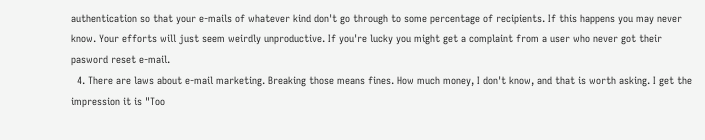authentication so that your e-mails of whatever kind don't go through to some percentage of recipients. If this happens you may never know. Your efforts will just seem weirdly unproductive. If you're lucky you might get a complaint from a user who never got their pasword reset e-mail.
  4. There are laws about e-mail marketing. Breaking those means fines. How much money, I don't know, and that is worth asking. I get the impression it is "Too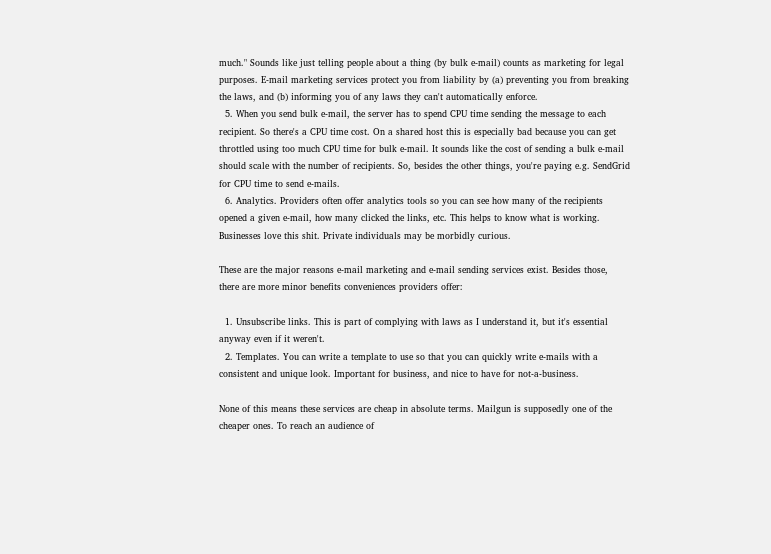much." Sounds like just telling people about a thing (by bulk e-mail) counts as marketing for legal purposes. E-mail marketing services protect you from liability by (a) preventing you from breaking the laws, and (b) informing you of any laws they can't automatically enforce.
  5. When you send bulk e-mail, the server has to spend CPU time sending the message to each recipient. So there's a CPU time cost. On a shared host this is especially bad because you can get throttled using too much CPU time for bulk e-mail. It sounds like the cost of sending a bulk e-mail should scale with the number of recipients. So, besides the other things, you're paying e.g. SendGrid for CPU time to send e-mails.
  6. Analytics. Providers often offer analytics tools so you can see how many of the recipients opened a given e-mail, how many clicked the links, etc. This helps to know what is working. Businesses love this shit. Private individuals may be morbidly curious.

These are the major reasons e-mail marketing and e-mail sending services exist. Besides those, there are more minor benefits conveniences providers offer:

  1. Unsubscribe links. This is part of complying with laws as I understand it, but it's essential anyway even if it weren't.
  2. Templates. You can write a template to use so that you can quickly write e-mails with a consistent and unique look. Important for business, and nice to have for not-a-business.

None of this means these services are cheap in absolute terms. Mailgun is supposedly one of the cheaper ones. To reach an audience of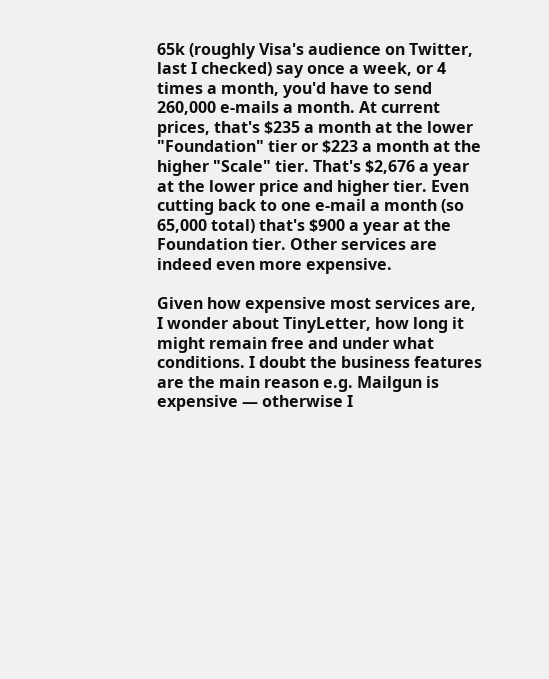65k (roughly Visa's audience on Twitter, last I checked) say once a week, or 4 times a month, you'd have to send 260,000 e-mails a month. At current prices, that's $235 a month at the lower "Foundation" tier or $223 a month at the higher "Scale" tier. That's $2,676 a year at the lower price and higher tier. Even cutting back to one e-mail a month (so 65,000 total) that's $900 a year at the Foundation tier. Other services are indeed even more expensive.

Given how expensive most services are, I wonder about TinyLetter, how long it might remain free and under what conditions. I doubt the business features are the main reason e.g. Mailgun is expensive — otherwise I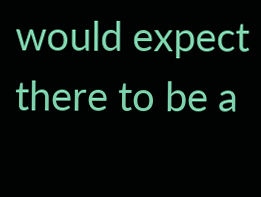would expect there to be a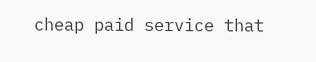cheap paid service that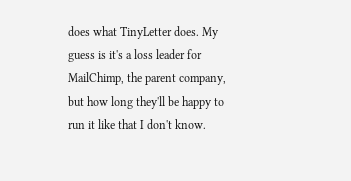does what TinyLetter does. My guess is it's a loss leader for MailChimp, the parent company, but how long they'll be happy to run it like that I don't know.